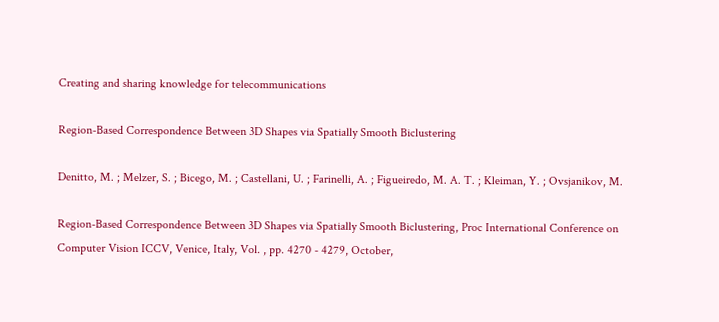Creating and sharing knowledge for telecommunications

Region-Based Correspondence Between 3D Shapes via Spatially Smooth Biclustering

Denitto, M. ; Melzer, S. ; Bicego, M. ; Castellani, U. ; Farinelli, A. ; Figueiredo, M. A. T. ; Kleiman, Y. ; Ovsjanikov, M.

Region-Based Correspondence Between 3D Shapes via Spatially Smooth Biclustering, Proc International Conference on Computer Vision ICCV, Venice, Italy, Vol. , pp. 4270 - 4279, October,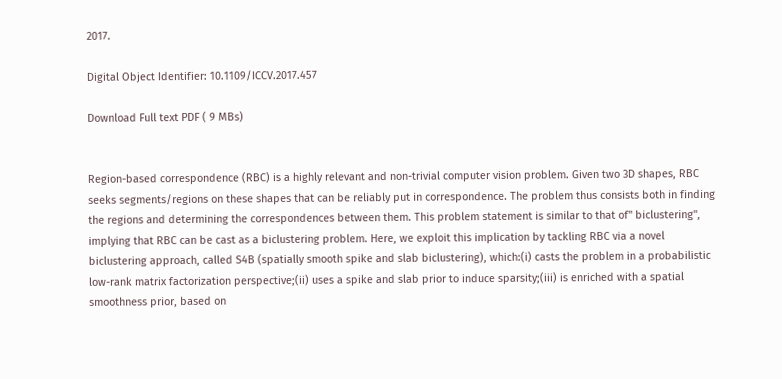2017.

Digital Object Identifier: 10.1109/ICCV.2017.457

Download Full text PDF ( 9 MBs)


Region-based correspondence (RBC) is a highly relevant and non-trivial computer vision problem. Given two 3D shapes, RBC seeks segments/regions on these shapes that can be reliably put in correspondence. The problem thus consists both in finding the regions and determining the correspondences between them. This problem statement is similar to that of" biclustering", implying that RBC can be cast as a biclustering problem. Here, we exploit this implication by tackling RBC via a novel biclustering approach, called S4B (spatially smooth spike and slab biclustering), which:(i) casts the problem in a probabilistic low-rank matrix factorization perspective;(ii) uses a spike and slab prior to induce sparsity;(iii) is enriched with a spatial smoothness prior, based on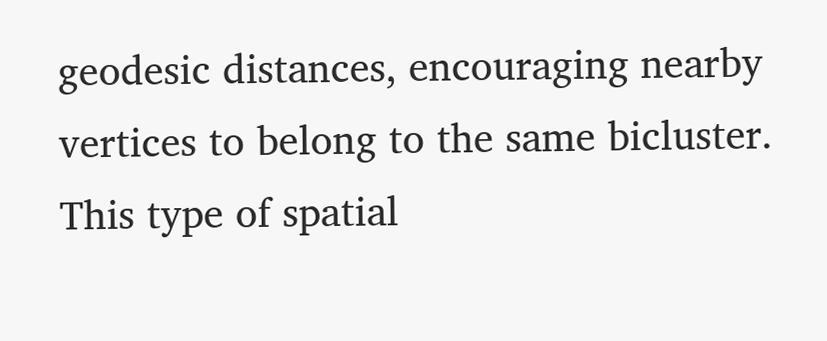geodesic distances, encouraging nearby vertices to belong to the same bicluster. This type of spatial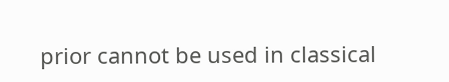prior cannot be used in classical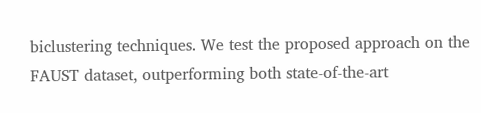biclustering techniques. We test the proposed approach on the FAUST dataset, outperforming both state-of-the-art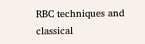RBC techniques and classical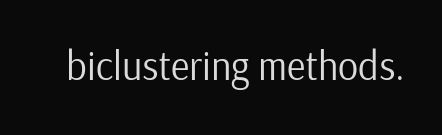biclustering methods.